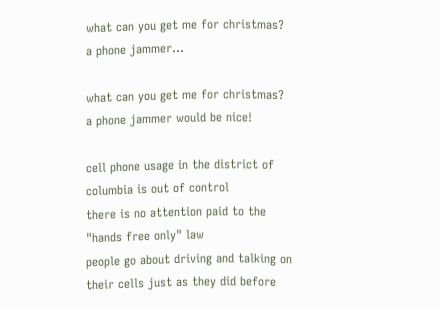what can you get me for christmas? a phone jammer...

what can you get me for christmas? a phone jammer would be nice!

cell phone usage in the district of columbia is out of control
there is no attention paid to the "hands free only" law
people go about driving and talking on their cells just as they did before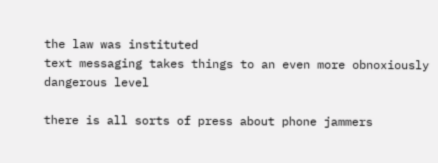the law was instituted
text messaging takes things to an even more obnoxiously dangerous level

there is all sorts of press about phone jammers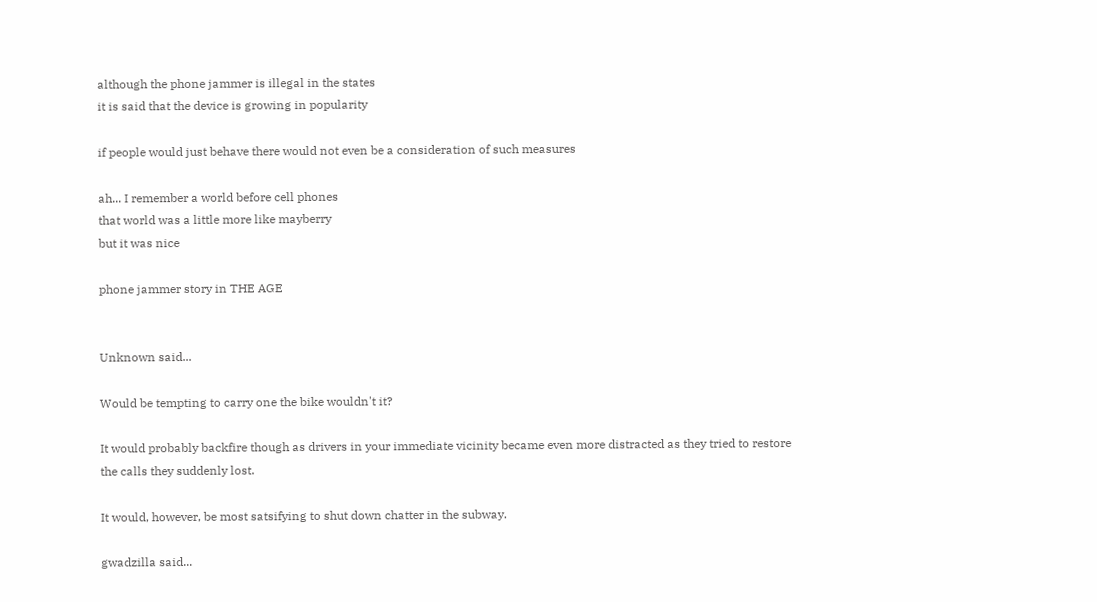although the phone jammer is illegal in the states
it is said that the device is growing in popularity

if people would just behave there would not even be a consideration of such measures

ah... I remember a world before cell phones
that world was a little more like mayberry
but it was nice

phone jammer story in THE AGE


Unknown said...

Would be tempting to carry one the bike wouldn't it?

It would probably backfire though as drivers in your immediate vicinity became even more distracted as they tried to restore the calls they suddenly lost.

It would, however, be most satsifying to shut down chatter in the subway.

gwadzilla said...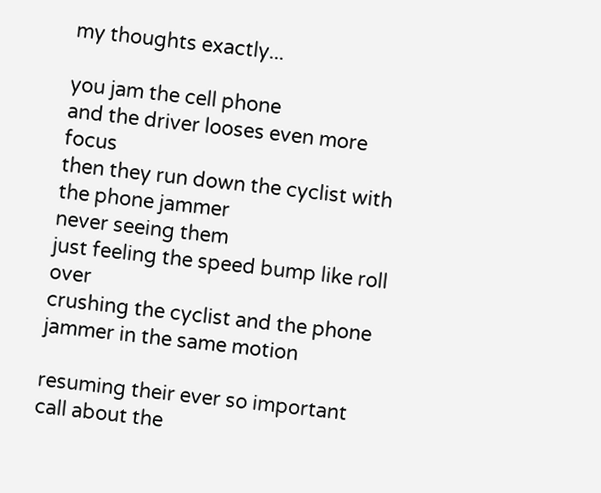my thoughts exactly...

you jam the cell phone
and the driver looses even more focus
then they run down the cyclist with the phone jammer
never seeing them
just feeling the speed bump like roll over
crushing the cyclist and the phone jammer in the same motion

resuming their ever so important call about the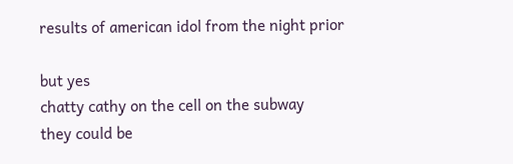results of american idol from the night prior

but yes
chatty cathy on the cell on the subway
they could be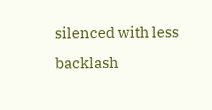silenced with less backlash